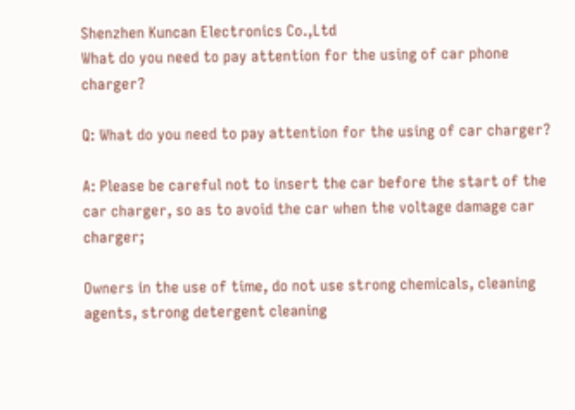Shenzhen Kuncan Electronics Co.,Ltd
What do you need to pay attention for the using of car phone charger?

Q: What do you need to pay attention for the using of car charger?

A: Please be careful not to insert the car before the start of the car charger, so as to avoid the car when the voltage damage car charger;

Owners in the use of time, do not use strong chemicals, cleaning agents, strong detergent cleaning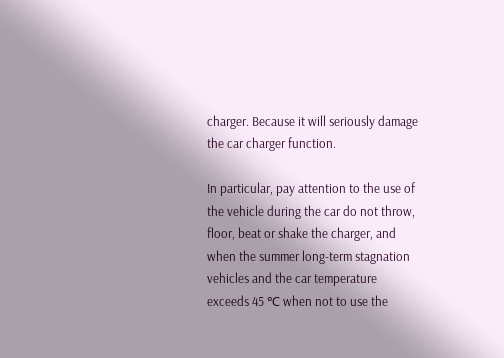charger. Because it will seriously damage the car charger function.

In particular, pay attention to the use of the vehicle during the car do not throw, floor, beat or shake the charger, and when the summer long-term stagnation vehicles and the car temperature exceeds 45 ℃ when not to use the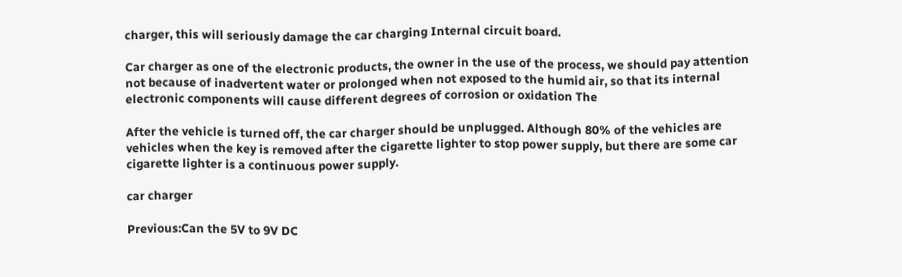charger, this will seriously damage the car charging Internal circuit board.

Car charger as one of the electronic products, the owner in the use of the process, we should pay attention not because of inadvertent water or prolonged when not exposed to the humid air, so that its internal electronic components will cause different degrees of corrosion or oxidation The

After the vehicle is turned off, the car charger should be unplugged. Although 80% of the vehicles are vehicles when the key is removed after the cigarette lighter to stop power supply, but there are some car cigarette lighter is a continuous power supply.

car charger

Previous:Can the 5V to 9V DC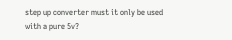step up converter must it only be used with a pure 5v?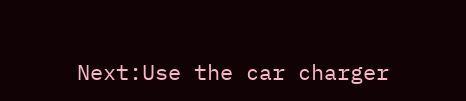Next:Use the car charger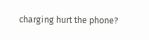charging hurt the phone?